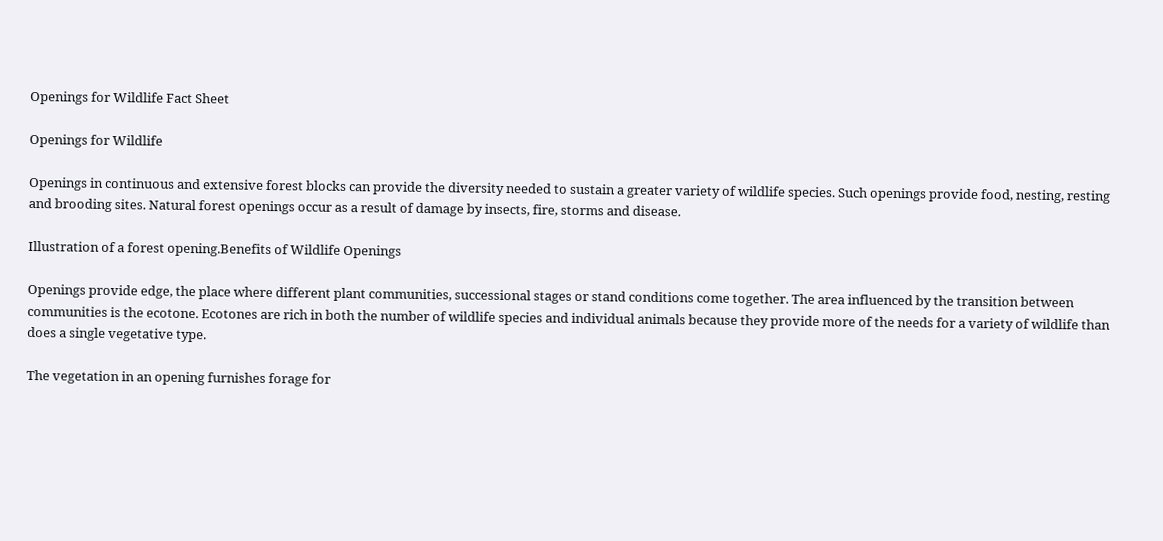Openings for Wildlife Fact Sheet

Openings for Wildlife

Openings in continuous and extensive forest blocks can provide the diversity needed to sustain a greater variety of wildlife species. Such openings provide food, nesting, resting and brooding sites. Natural forest openings occur as a result of damage by insects, fire, storms and disease.

Illustration of a forest opening.Benefits of Wildlife Openings

Openings provide edge, the place where different plant communities, successional stages or stand conditions come together. The area influenced by the transition between communities is the ecotone. Ecotones are rich in both the number of wildlife species and individual animals because they provide more of the needs for a variety of wildlife than does a single vegetative type.

The vegetation in an opening furnishes forage for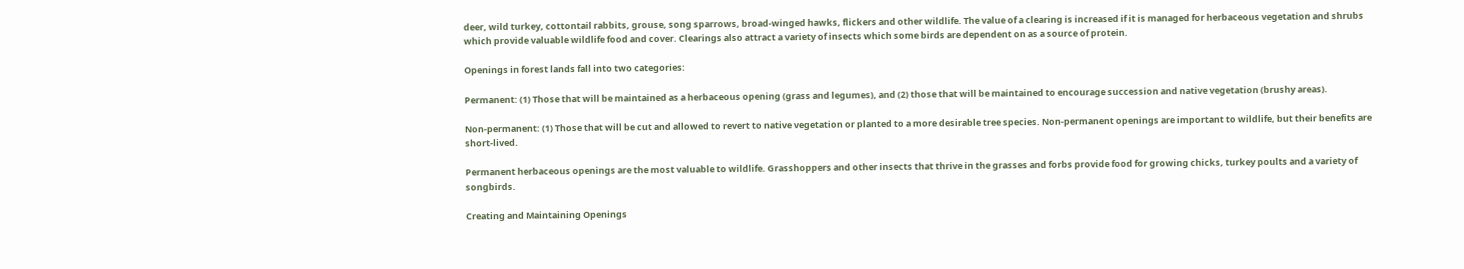deer, wild turkey, cottontail rabbits, grouse, song sparrows, broad-winged hawks, flickers and other wildlife. The value of a clearing is increased if it is managed for herbaceous vegetation and shrubs which provide valuable wildlife food and cover. Clearings also attract a variety of insects which some birds are dependent on as a source of protein.

Openings in forest lands fall into two categories:

Permanent: (1) Those that will be maintained as a herbaceous opening (grass and legumes), and (2) those that will be maintained to encourage succession and native vegetation (brushy areas).

Non-permanent: (1) Those that will be cut and allowed to revert to native vegetation or planted to a more desirable tree species. Non-permanent openings are important to wildlife, but their benefits are short-lived.

Permanent herbaceous openings are the most valuable to wildlife. Grasshoppers and other insects that thrive in the grasses and forbs provide food for growing chicks, turkey poults and a variety of songbirds.

Creating and Maintaining Openings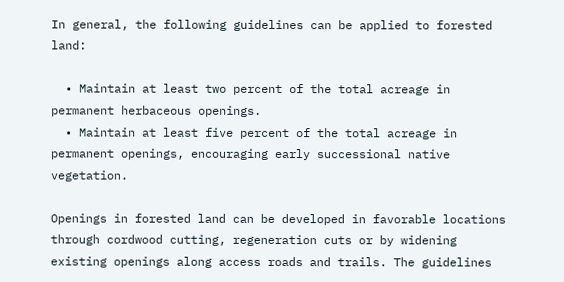In general, the following guidelines can be applied to forested land:

  • Maintain at least two percent of the total acreage in permanent herbaceous openings.
  • Maintain at least five percent of the total acreage in permanent openings, encouraging early successional native vegetation.

Openings in forested land can be developed in favorable locations through cordwood cutting, regeneration cuts or by widening existing openings along access roads and trails. The guidelines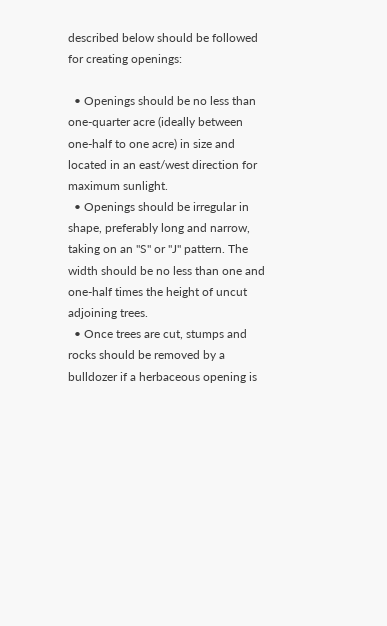described below should be followed for creating openings:

  • Openings should be no less than one-quarter acre (ideally between one-half to one acre) in size and located in an east/west direction for maximum sunlight.
  • Openings should be irregular in shape, preferably long and narrow, taking on an "S" or "J" pattern. The width should be no less than one and one-half times the height of uncut adjoining trees.
  • Once trees are cut, stumps and rocks should be removed by a bulldozer if a herbaceous opening is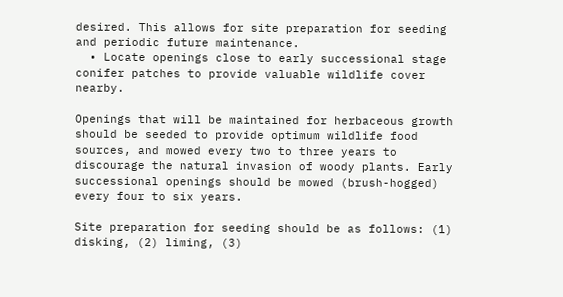desired. This allows for site preparation for seeding and periodic future maintenance.
  • Locate openings close to early successional stage conifer patches to provide valuable wildlife cover nearby.

Openings that will be maintained for herbaceous growth should be seeded to provide optimum wildlife food sources, and mowed every two to three years to discourage the natural invasion of woody plants. Early successional openings should be mowed (brush-hogged) every four to six years.

Site preparation for seeding should be as follows: (1) disking, (2) liming, (3)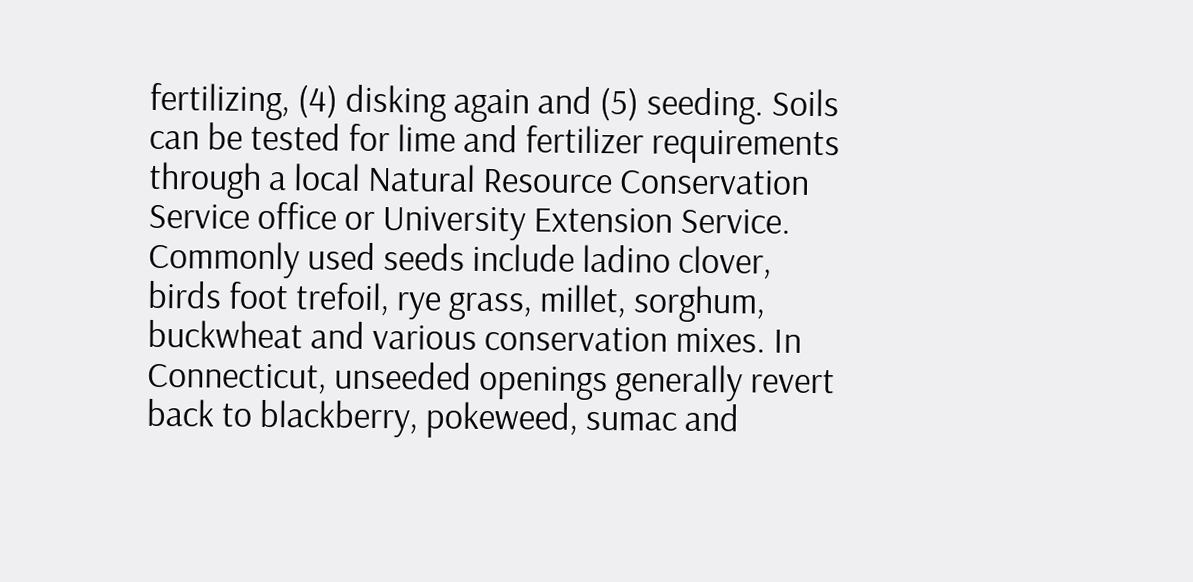fertilizing, (4) disking again and (5) seeding. Soils can be tested for lime and fertilizer requirements through a local Natural Resource Conservation Service office or University Extension Service. Commonly used seeds include ladino clover, birds foot trefoil, rye grass, millet, sorghum, buckwheat and various conservation mixes. In Connecticut, unseeded openings generally revert back to blackberry, pokeweed, sumac and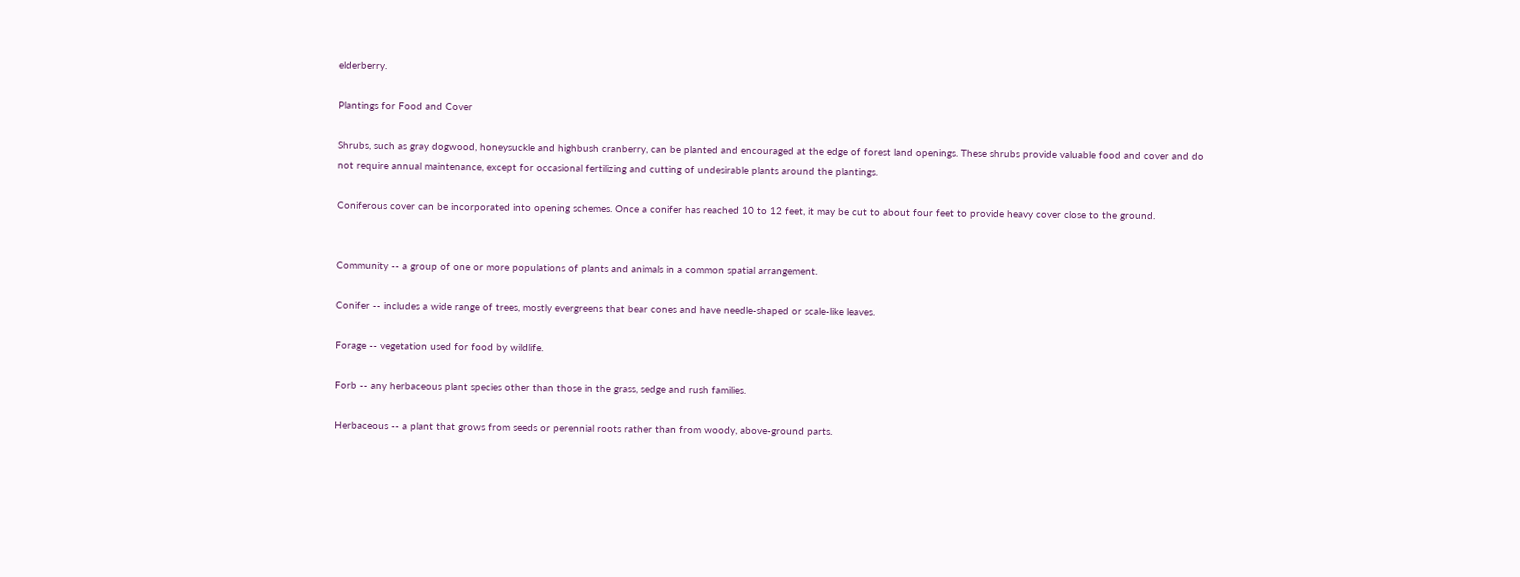elderberry.

Plantings for Food and Cover

Shrubs, such as gray dogwood, honeysuckle and highbush cranberry, can be planted and encouraged at the edge of forest land openings. These shrubs provide valuable food and cover and do not require annual maintenance, except for occasional fertilizing and cutting of undesirable plants around the plantings.

Coniferous cover can be incorporated into opening schemes. Once a conifer has reached 10 to 12 feet, it may be cut to about four feet to provide heavy cover close to the ground.


Community -- a group of one or more populations of plants and animals in a common spatial arrangement.

Conifer -- includes a wide range of trees, mostly evergreens that bear cones and have needle-shaped or scale-like leaves.

Forage -- vegetation used for food by wildlife.

Forb -- any herbaceous plant species other than those in the grass, sedge and rush families.

Herbaceous -- a plant that grows from seeds or perennial roots rather than from woody, above-ground parts.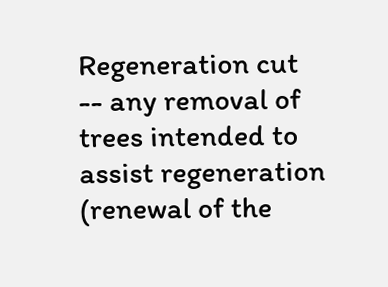Regeneration cut -- any removal of trees intended to assist regeneration (renewal of the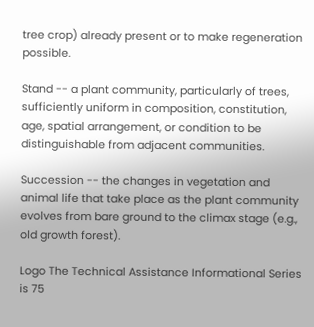tree crop) already present or to make regeneration possible.

Stand -- a plant community, particularly of trees, sufficiently uniform in composition, constitution, age, spatial arrangement, or condition to be distinguishable from adjacent communities.

Succession -- the changes in vegetation and animal life that take place as the plant community evolves from bare ground to the climax stage (e.g., old growth forest).

Logo The Technical Assistance Informational Series is 75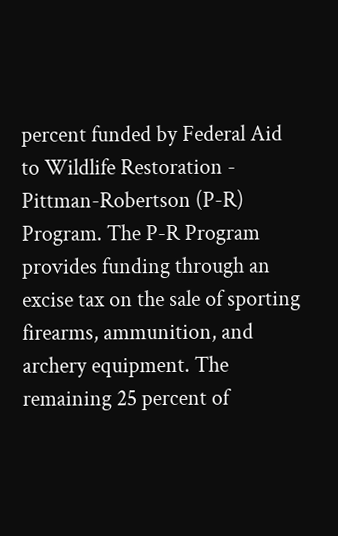percent funded by Federal Aid to Wildlife Restoration - Pittman-Robertson (P-R) Program. The P-R Program provides funding through an excise tax on the sale of sporting firearms, ammunition, and archery equipment. The remaining 25 percent of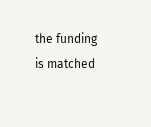the funding is matched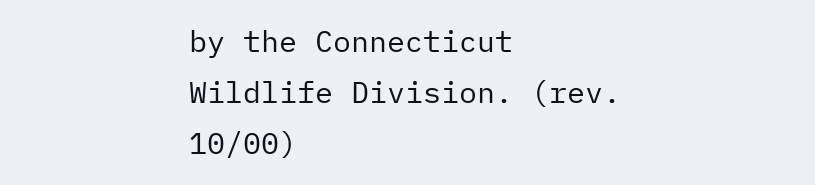by the Connecticut Wildlife Division. (rev. 10/00)